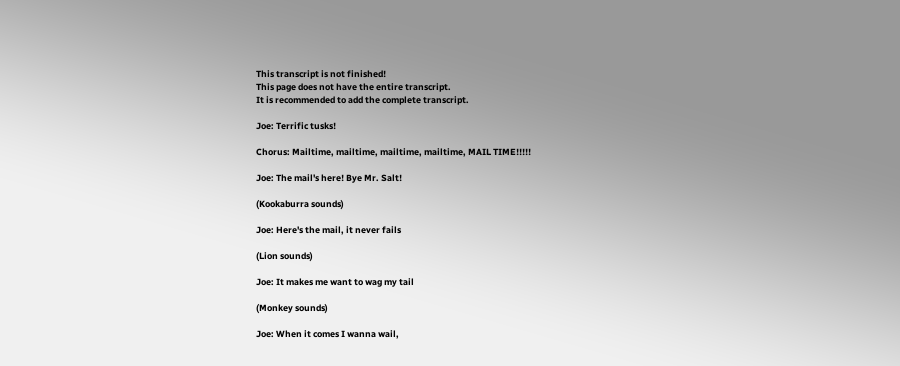This transcript is not finished!
This page does not have the entire transcript.
It is recommended to add the complete transcript.

Joe: Terrific tusks!

Chorus: Mailtime, mailtime, mailtime, mailtime, MAIL TIME!!!!!

Joe: The mail's here! Bye Mr. Salt!

(Kookaburra sounds)

Joe: Here's the mail, it never fails

(Lion sounds)

Joe: It makes me want to wag my tail

(Monkey sounds)

Joe: When it comes I wanna wail,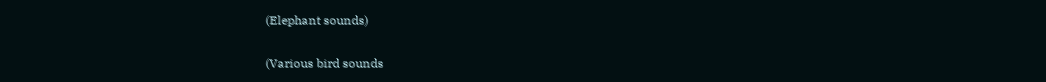(Elephant sounds)


(Various bird sounds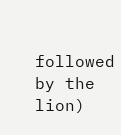followed by the lion)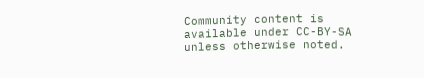Community content is available under CC-BY-SA unless otherwise noted.